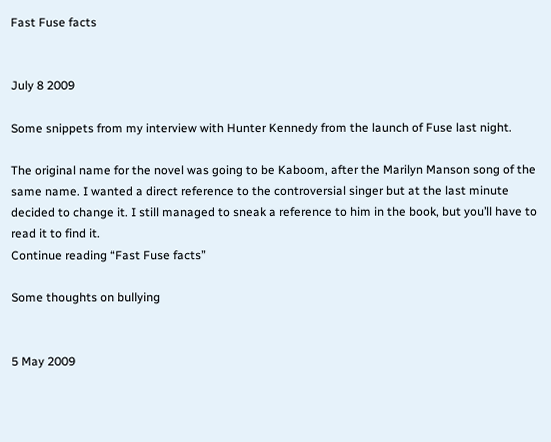Fast Fuse facts


July 8 2009

Some snippets from my interview with Hunter Kennedy from the launch of Fuse last night.

The original name for the novel was going to be Kaboom, after the Marilyn Manson song of the same name. I wanted a direct reference to the controversial singer but at the last minute decided to change it. I still managed to sneak a reference to him in the book, but you’ll have to read it to find it.
Continue reading “Fast Fuse facts”

Some thoughts on bullying


5 May 2009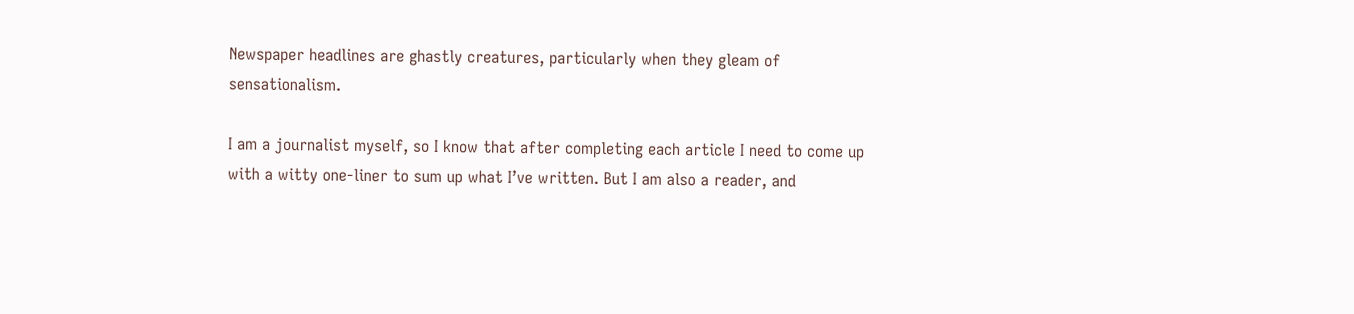Newspaper headlines are ghastly creatures, particularly when they gleam of sensationalism.

I am a journalist myself, so I know that after completing each article I need to come up with a witty one-liner to sum up what I’ve written. But I am also a reader, and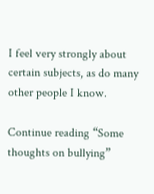I feel very strongly about certain subjects, as do many other people I know.

Continue reading “Some thoughts on bullying”